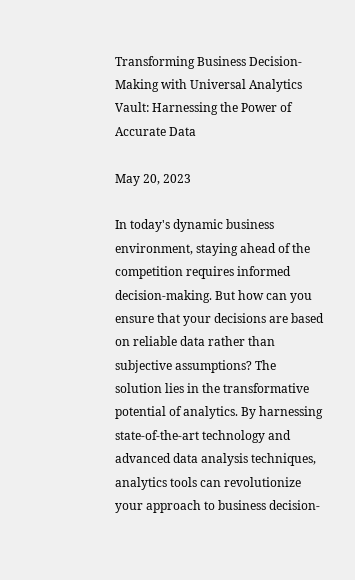Transforming Business Decision-Making with Universal Analytics Vault: Harnessing the Power of Accurate Data

May 20, 2023

In today's dynamic business environment, staying ahead of the competition requires informed decision-making. But how can you ensure that your decisions are based on reliable data rather than subjective assumptions? The solution lies in the transformative potential of analytics. By harnessing state-of-the-art technology and advanced data analysis techniques, analytics tools can revolutionize your approach to business decision-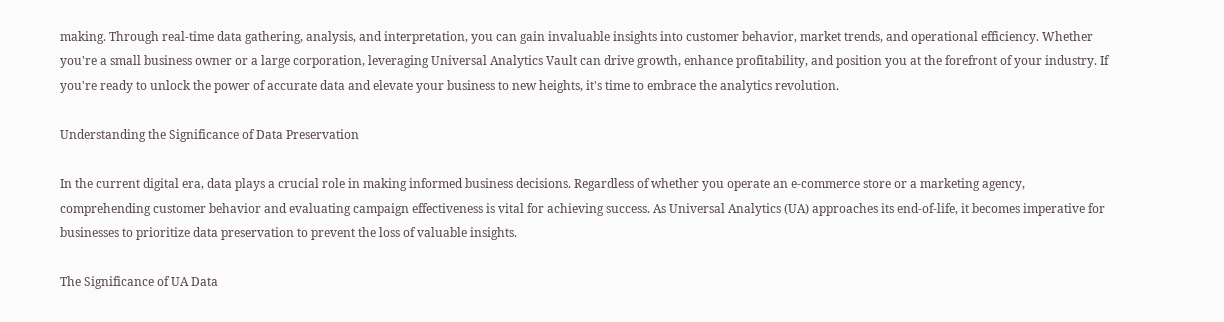making. Through real-time data gathering, analysis, and interpretation, you can gain invaluable insights into customer behavior, market trends, and operational efficiency. Whether you're a small business owner or a large corporation, leveraging Universal Analytics Vault can drive growth, enhance profitability, and position you at the forefront of your industry. If you're ready to unlock the power of accurate data and elevate your business to new heights, it's time to embrace the analytics revolution.

Understanding the Significance of Data Preservation

In the current digital era, data plays a crucial role in making informed business decisions. Regardless of whether you operate an e-commerce store or a marketing agency, comprehending customer behavior and evaluating campaign effectiveness is vital for achieving success. As Universal Analytics (UA) approaches its end-of-life, it becomes imperative for businesses to prioritize data preservation to prevent the loss of valuable insights.

The Significance of UA Data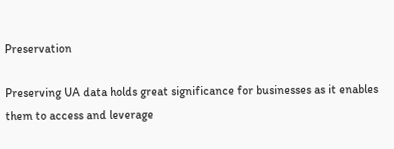Preservation

Preserving UA data holds great significance for businesses as it enables them to access and leverage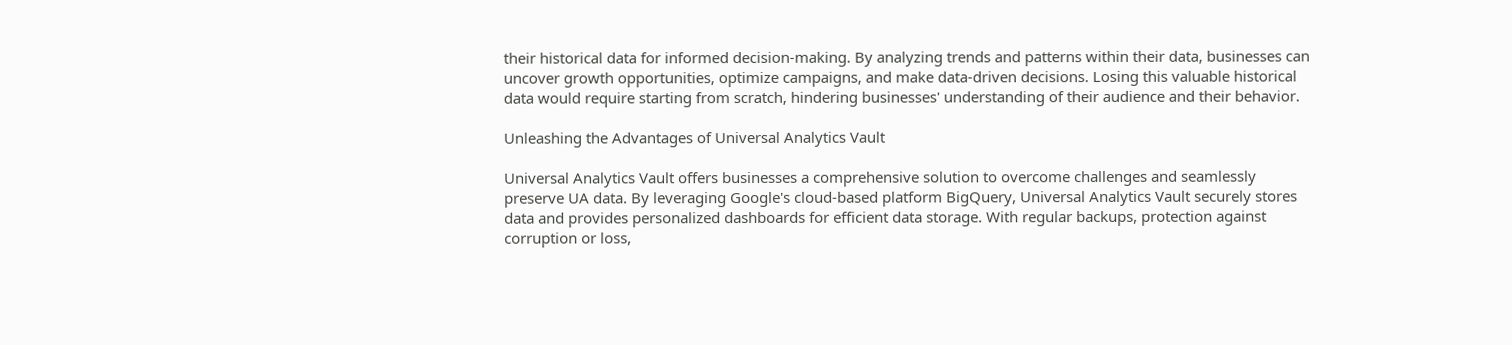their historical data for informed decision-making. By analyzing trends and patterns within their data, businesses can uncover growth opportunities, optimize campaigns, and make data-driven decisions. Losing this valuable historical data would require starting from scratch, hindering businesses' understanding of their audience and their behavior.

Unleashing the Advantages of Universal Analytics Vault

Universal Analytics Vault offers businesses a comprehensive solution to overcome challenges and seamlessly preserve UA data. By leveraging Google's cloud-based platform BigQuery, Universal Analytics Vault securely stores data and provides personalized dashboards for efficient data storage. With regular backups, protection against corruption or loss,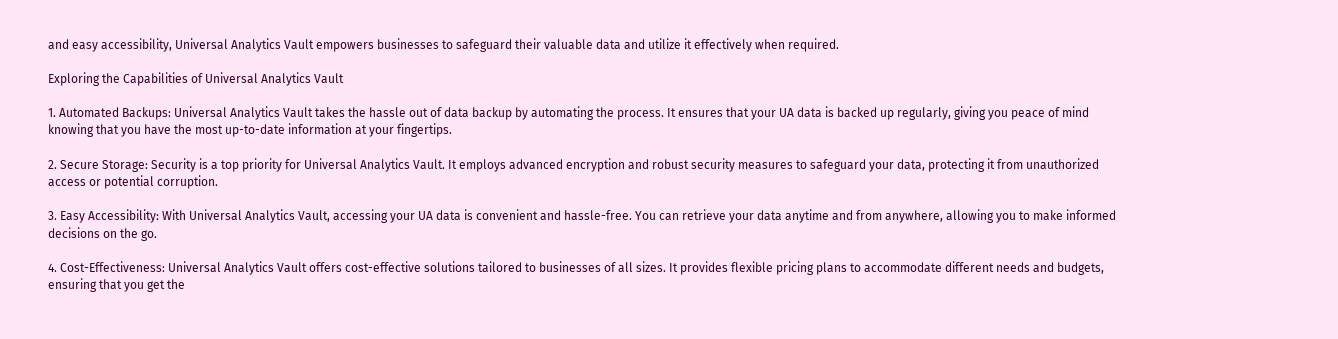and easy accessibility, Universal Analytics Vault empowers businesses to safeguard their valuable data and utilize it effectively when required.

Exploring the Capabilities of Universal Analytics Vault

1. Automated Backups: Universal Analytics Vault takes the hassle out of data backup by automating the process. It ensures that your UA data is backed up regularly, giving you peace of mind knowing that you have the most up-to-date information at your fingertips.

2. Secure Storage: Security is a top priority for Universal Analytics Vault. It employs advanced encryption and robust security measures to safeguard your data, protecting it from unauthorized access or potential corruption.

3. Easy Accessibility: With Universal Analytics Vault, accessing your UA data is convenient and hassle-free. You can retrieve your data anytime and from anywhere, allowing you to make informed decisions on the go.

4. Cost-Effectiveness: Universal Analytics Vault offers cost-effective solutions tailored to businesses of all sizes. It provides flexible pricing plans to accommodate different needs and budgets, ensuring that you get the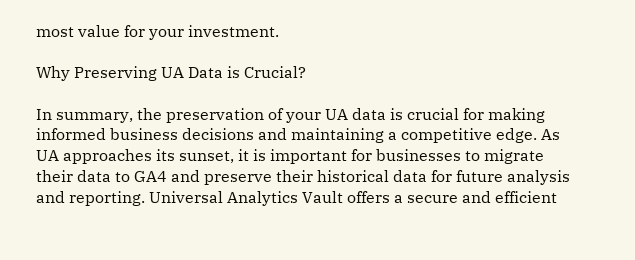most value for your investment.

Why Preserving UA Data is Crucial?

In summary, the preservation of your UA data is crucial for making informed business decisions and maintaining a competitive edge. As UA approaches its sunset, it is important for businesses to migrate their data to GA4 and preserve their historical data for future analysis and reporting. Universal Analytics Vault offers a secure and efficient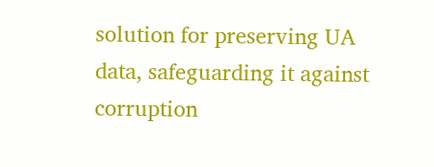solution for preserving UA data, safeguarding it against corruption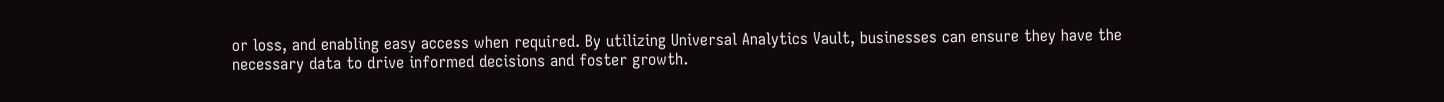or loss, and enabling easy access when required. By utilizing Universal Analytics Vault, businesses can ensure they have the necessary data to drive informed decisions and foster growth.